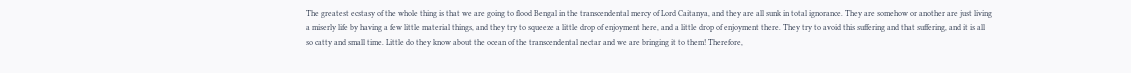The greatest ecstasy of the whole thing is that we are going to flood Bengal in the transcendental mercy of Lord Caitanya, and they are all sunk in total ignorance. They are somehow or another are just living a miserly life by having a few little material things, and they try to squeeze a little drop of enjoyment here, and a little drop of enjoyment there. They try to avoid this suffering and that suffering, and it is all so catty and small time. Little do they know about the ocean of the transcendental nectar and we are bringing it to them! Therefore,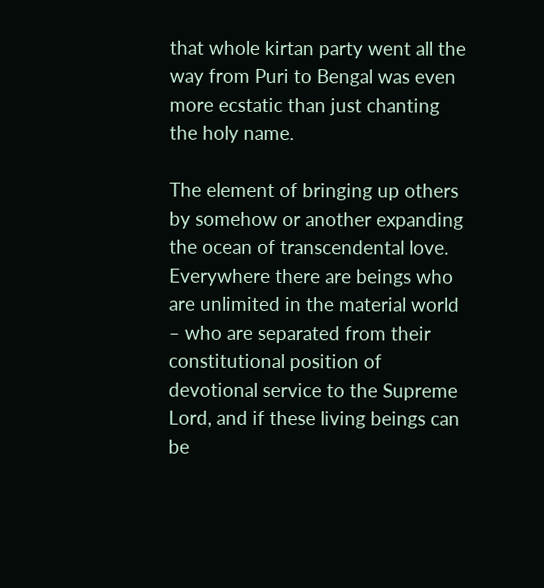that whole kirtan party went all the way from Puri to Bengal was even more ecstatic than just chanting the holy name.

The element of bringing up others by somehow or another expanding the ocean of transcendental love. Everywhere there are beings who are unlimited in the material world – who are separated from their constitutional position of devotional service to the Supreme Lord, and if these living beings can be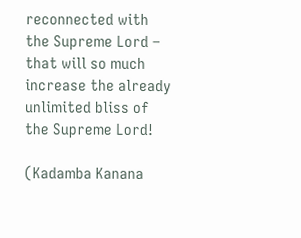reconnected with the Supreme Lord – that will so much increase the already unlimited bliss of the Supreme Lord!

(Kadamba Kanana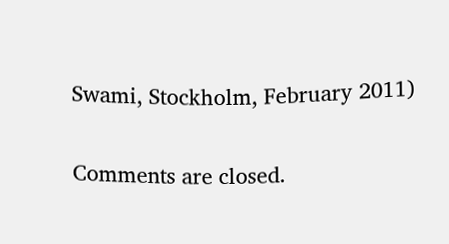Swami, Stockholm, February 2011)

Comments are closed.